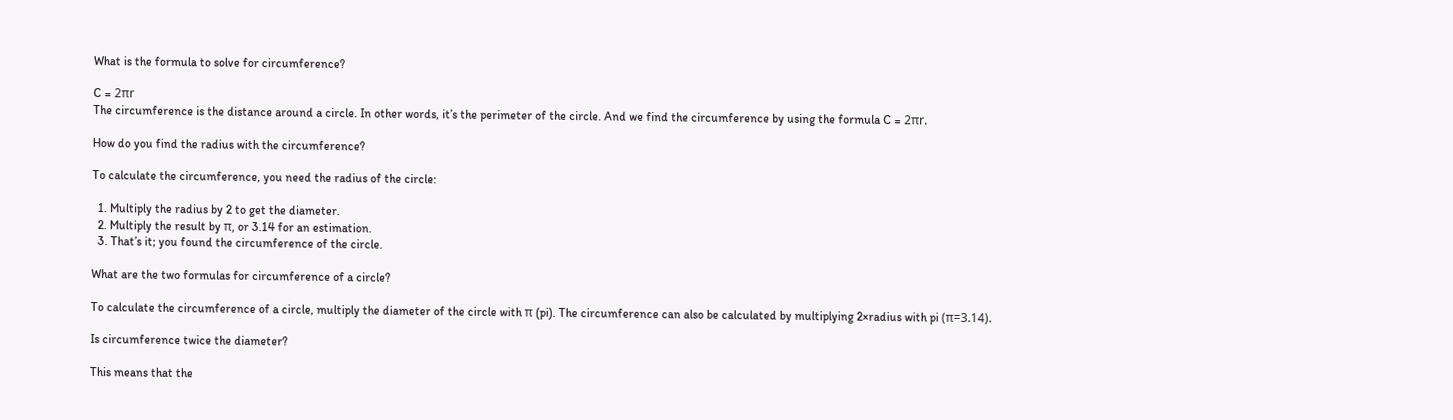What is the formula to solve for circumference?

C = 2πr
The circumference is the distance around a circle. In other words, it’s the perimeter of the circle. And we find the circumference by using the formula C = 2πr.

How do you find the radius with the circumference?

To calculate the circumference, you need the radius of the circle:

  1. Multiply the radius by 2 to get the diameter.
  2. Multiply the result by π, or 3.14 for an estimation.
  3. That’s it; you found the circumference of the circle.

What are the two formulas for circumference of a circle?

To calculate the circumference of a circle, multiply the diameter of the circle with π (pi). The circumference can also be calculated by multiplying 2×radius with pi (π=3.14).

Is circumference twice the diameter?

This means that the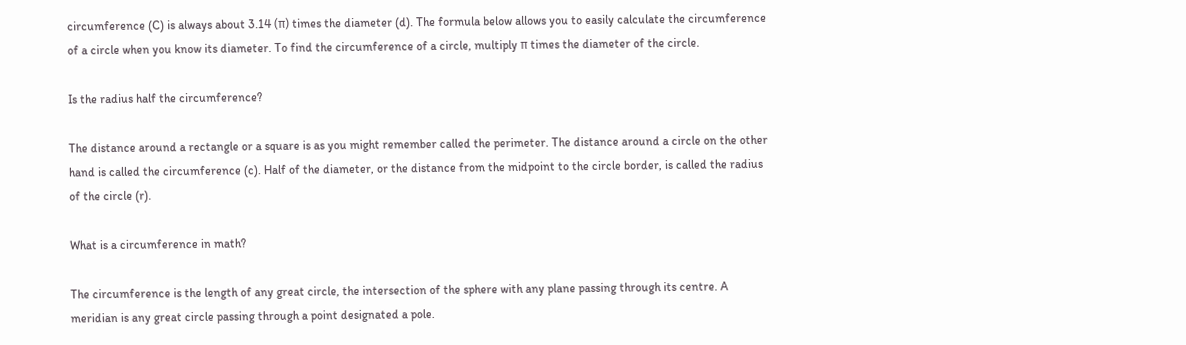circumference (C) is always about 3.14 (π) times the diameter (d). The formula below allows you to easily calculate the circumference of a circle when you know its diameter. To find the circumference of a circle, multiply π times the diameter of the circle.

Is the radius half the circumference?

The distance around a rectangle or a square is as you might remember called the perimeter. The distance around a circle on the other hand is called the circumference (c). Half of the diameter, or the distance from the midpoint to the circle border, is called the radius of the circle (r).

What is a circumference in math?

The circumference is the length of any great circle, the intersection of the sphere with any plane passing through its centre. A meridian is any great circle passing through a point designated a pole.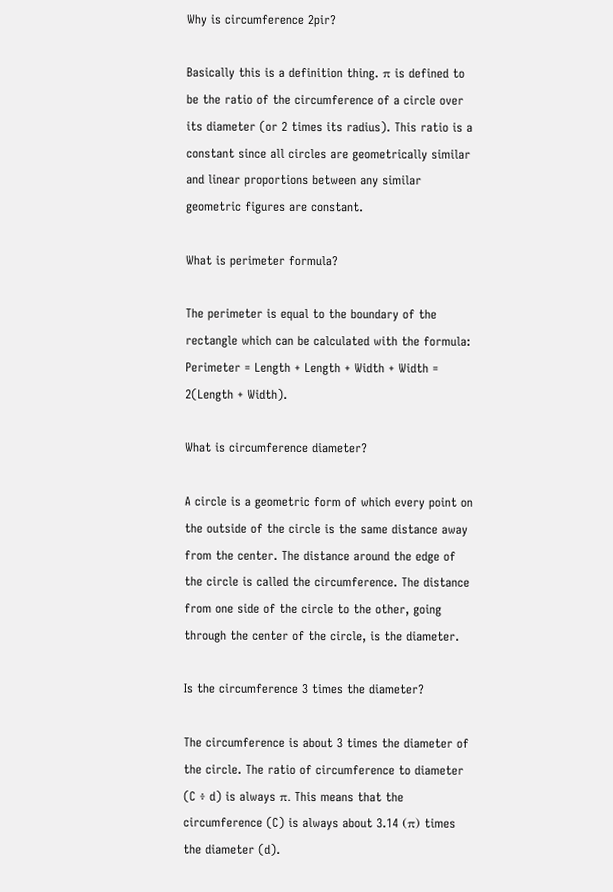Why is circumference 2pir?

Basically this is a definition thing. π is defined to be the ratio of the circumference of a circle over its diameter (or 2 times its radius). This ratio is a constant since all circles are geometrically similar and linear proportions between any similar geometric figures are constant.

What is perimeter formula?

The perimeter is equal to the boundary of the rectangle which can be calculated with the formula: Perimeter = Length + Length + Width + Width = 2(Length + Width).

What is circumference diameter?

A circle is a geometric form of which every point on the outside of the circle is the same distance away from the center. The distance around the edge of the circle is called the circumference. The distance from one side of the circle to the other, going through the center of the circle, is the diameter.

Is the circumference 3 times the diameter?

The circumference is about 3 times the diameter of the circle. The ratio of circumference to diameter (C ÷ d) is always π. This means that the circumference (C) is always about 3.14 (π) times the diameter (d).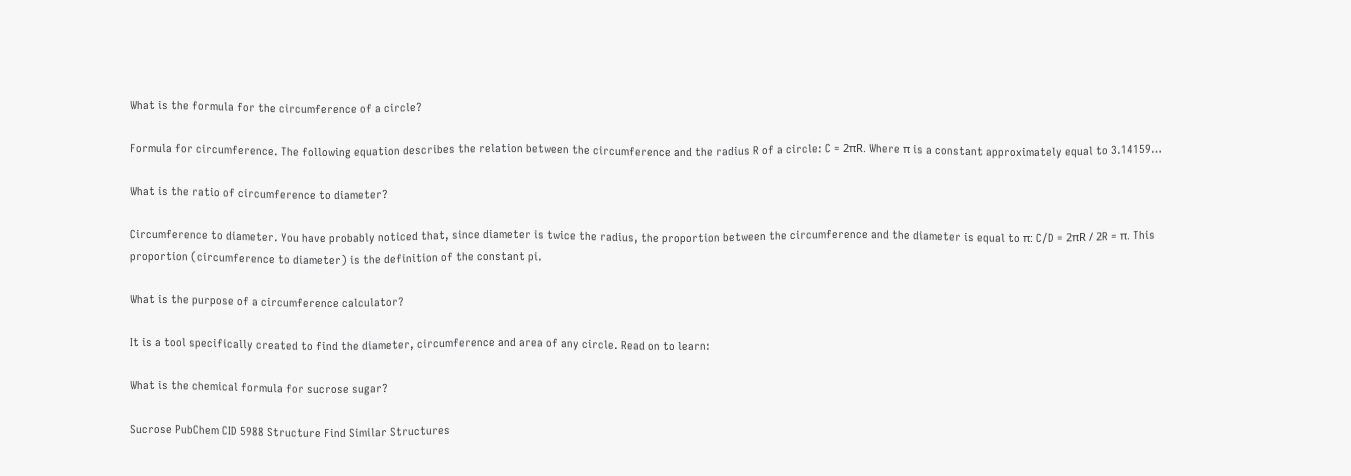What is the formula for the circumference of a circle?

Formula for circumference. The following equation describes the relation between the circumference and the radius R of a circle: C = 2πR. Where π is a constant approximately equal to 3.14159…

What is the ratio of circumference to diameter?

Circumference to diameter. You have probably noticed that, since diameter is twice the radius, the proportion between the circumference and the diameter is equal to π: C/D = 2πR / 2R = π. This proportion (circumference to diameter) is the definition of the constant pi.

What is the purpose of a circumference calculator?

It is a tool specifically created to find the diameter, circumference and area of any circle. Read on to learn:

What is the chemical formula for sucrose sugar?

Sucrose PubChem CID 5988 Structure Find Similar Structures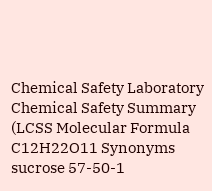Chemical Safety Laboratory Chemical Safety Summary (LCSS Molecular Formula C12H22O11 Synonyms sucrose 57-50-1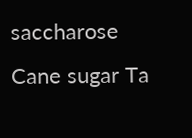saccharose Cane sugar Ta